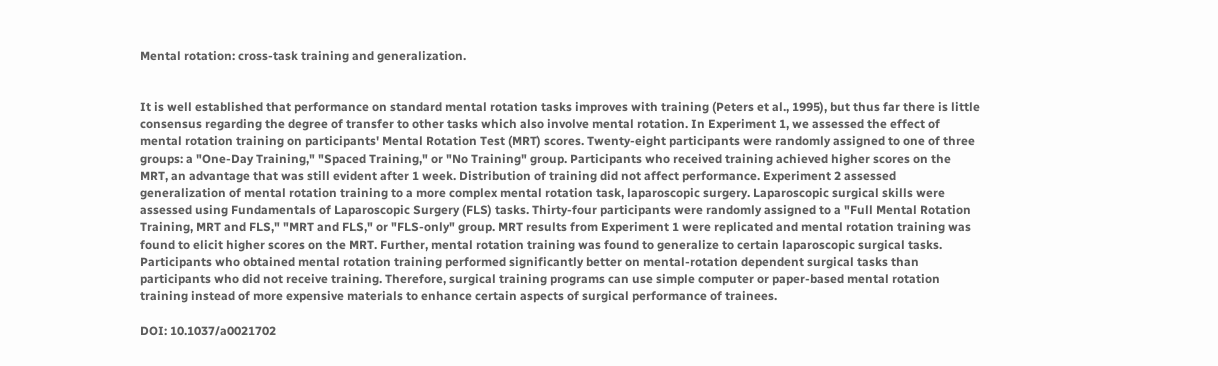Mental rotation: cross-task training and generalization.


It is well established that performance on standard mental rotation tasks improves with training (Peters et al., 1995), but thus far there is little consensus regarding the degree of transfer to other tasks which also involve mental rotation. In Experiment 1, we assessed the effect of mental rotation training on participants' Mental Rotation Test (MRT) scores. Twenty-eight participants were randomly assigned to one of three groups: a "One-Day Training," "Spaced Training," or "No Training" group. Participants who received training achieved higher scores on the MRT, an advantage that was still evident after 1 week. Distribution of training did not affect performance. Experiment 2 assessed generalization of mental rotation training to a more complex mental rotation task, laparoscopic surgery. Laparoscopic surgical skills were assessed using Fundamentals of Laparoscopic Surgery (FLS) tasks. Thirty-four participants were randomly assigned to a "Full Mental Rotation Training, MRT and FLS," "MRT and FLS," or "FLS-only" group. MRT results from Experiment 1 were replicated and mental rotation training was found to elicit higher scores on the MRT. Further, mental rotation training was found to generalize to certain laparoscopic surgical tasks. Participants who obtained mental rotation training performed significantly better on mental-rotation dependent surgical tasks than participants who did not receive training. Therefore, surgical training programs can use simple computer or paper-based mental rotation training instead of more expensive materials to enhance certain aspects of surgical performance of trainees.

DOI: 10.1037/a0021702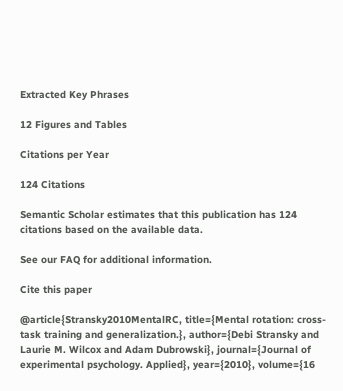Extracted Key Phrases

12 Figures and Tables

Citations per Year

124 Citations

Semantic Scholar estimates that this publication has 124 citations based on the available data.

See our FAQ for additional information.

Cite this paper

@article{Stransky2010MentalRC, title={Mental rotation: cross-task training and generalization.}, author={Debi Stransky and Laurie M. Wilcox and Adam Dubrowski}, journal={Journal of experimental psychology. Applied}, year={2010}, volume={16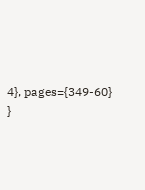4}, pages={349-60} }